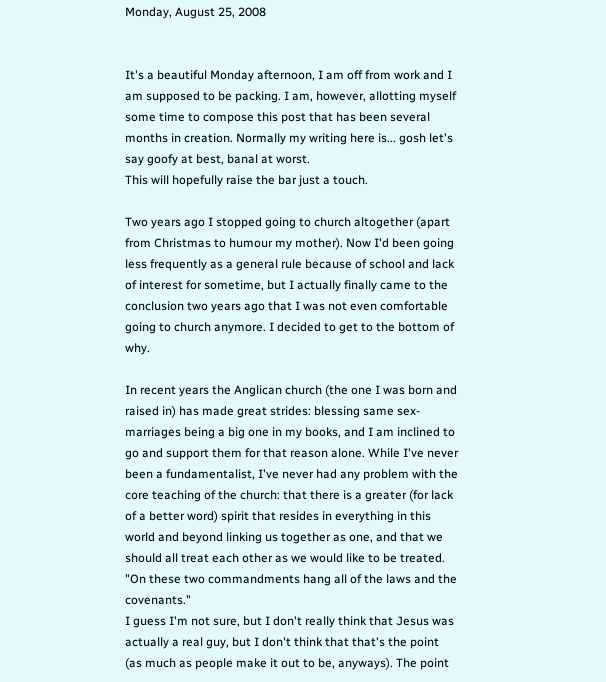Monday, August 25, 2008


It's a beautiful Monday afternoon, I am off from work and I am supposed to be packing. I am, however, allotting myself some time to compose this post that has been several months in creation. Normally my writing here is... gosh let's say goofy at best, banal at worst.
This will hopefully raise the bar just a touch.

Two years ago I stopped going to church altogether (apart from Christmas to humour my mother). Now I'd been going less frequently as a general rule because of school and lack of interest for sometime, but I actually finally came to the conclusion two years ago that I was not even comfortable going to church anymore. I decided to get to the bottom of why.

In recent years the Anglican church (the one I was born and raised in) has made great strides: blessing same sex-marriages being a big one in my books, and I am inclined to go and support them for that reason alone. While I've never been a fundamentalist, I've never had any problem with the core teaching of the church: that there is a greater (for lack of a better word) spirit that resides in everything in this world and beyond linking us together as one, and that we should all treat each other as we would like to be treated. "On these two commandments hang all of the laws and the covenants."
I guess I'm not sure, but I don't really think that Jesus was actually a real guy, but I don't think that that's the point (as much as people make it out to be, anyways). The point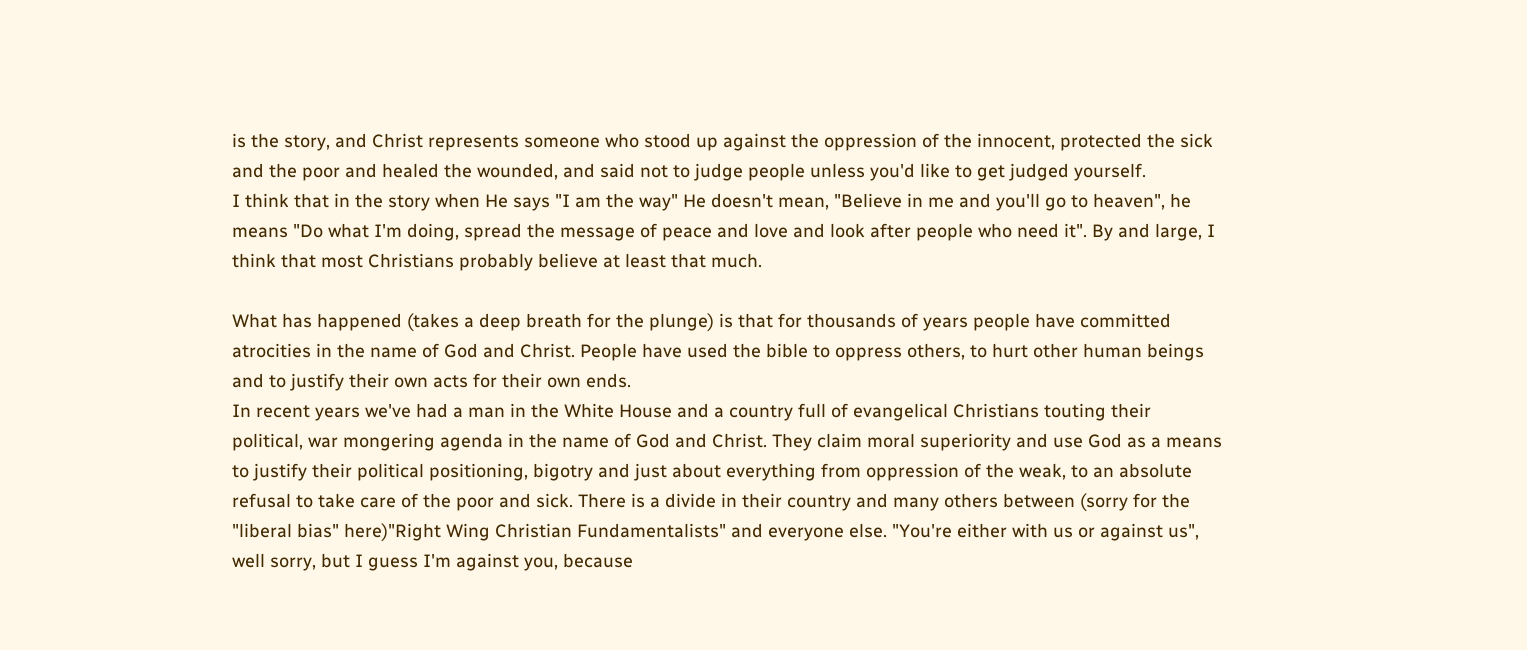is the story, and Christ represents someone who stood up against the oppression of the innocent, protected the sick and the poor and healed the wounded, and said not to judge people unless you'd like to get judged yourself.
I think that in the story when He says "I am the way" He doesn't mean, "Believe in me and you'll go to heaven", he means "Do what I'm doing, spread the message of peace and love and look after people who need it". By and large, I think that most Christians probably believe at least that much.

What has happened (takes a deep breath for the plunge) is that for thousands of years people have committed atrocities in the name of God and Christ. People have used the bible to oppress others, to hurt other human beings and to justify their own acts for their own ends.
In recent years we've had a man in the White House and a country full of evangelical Christians touting their political, war mongering agenda in the name of God and Christ. They claim moral superiority and use God as a means to justify their political positioning, bigotry and just about everything from oppression of the weak, to an absolute refusal to take care of the poor and sick. There is a divide in their country and many others between (sorry for the "liberal bias" here)"Right Wing Christian Fundamentalists" and everyone else. "You're either with us or against us", well sorry, but I guess I'm against you, because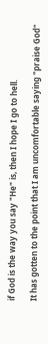if God is the way you say "He" is, then I hope I go to hell.

It has gotten to the point that I am uncomfortable saying "praise God"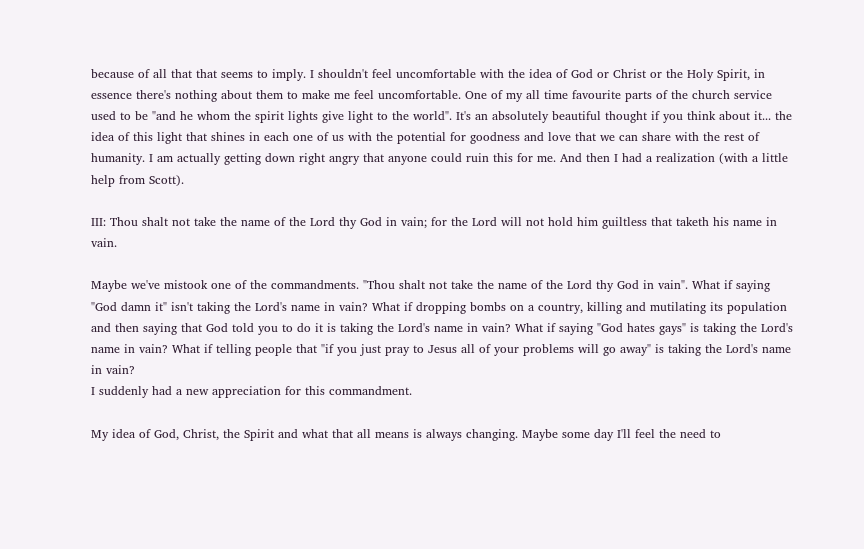because of all that that seems to imply. I shouldn't feel uncomfortable with the idea of God or Christ or the Holy Spirit, in essence there's nothing about them to make me feel uncomfortable. One of my all time favourite parts of the church service used to be "and he whom the spirit lights give light to the world". It's an absolutely beautiful thought if you think about it... the idea of this light that shines in each one of us with the potential for goodness and love that we can share with the rest of humanity. I am actually getting down right angry that anyone could ruin this for me. And then I had a realization (with a little help from Scott).

III: Thou shalt not take the name of the Lord thy God in vain; for the Lord will not hold him guiltless that taketh his name in vain.

Maybe we've mistook one of the commandments. "Thou shalt not take the name of the Lord thy God in vain". What if saying "God damn it" isn't taking the Lord's name in vain? What if dropping bombs on a country, killing and mutilating its population and then saying that God told you to do it is taking the Lord's name in vain? What if saying "God hates gays" is taking the Lord's name in vain? What if telling people that "if you just pray to Jesus all of your problems will go away" is taking the Lord's name in vain?
I suddenly had a new appreciation for this commandment.

My idea of God, Christ, the Spirit and what that all means is always changing. Maybe some day I'll feel the need to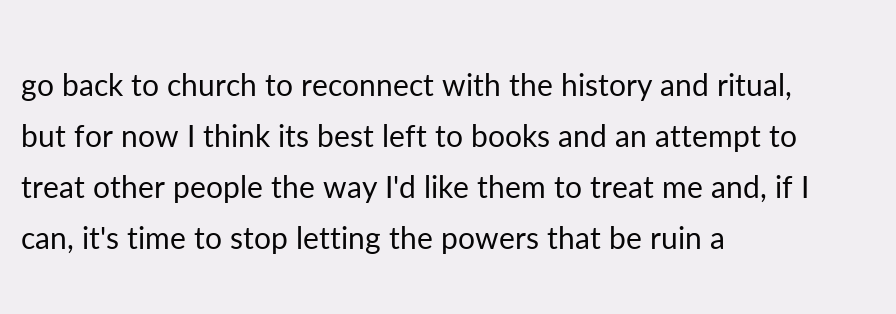go back to church to reconnect with the history and ritual, but for now I think its best left to books and an attempt to treat other people the way I'd like them to treat me and, if I can, it's time to stop letting the powers that be ruin a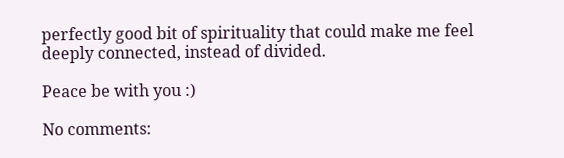perfectly good bit of spirituality that could make me feel deeply connected, instead of divided.

Peace be with you :)

No comments: